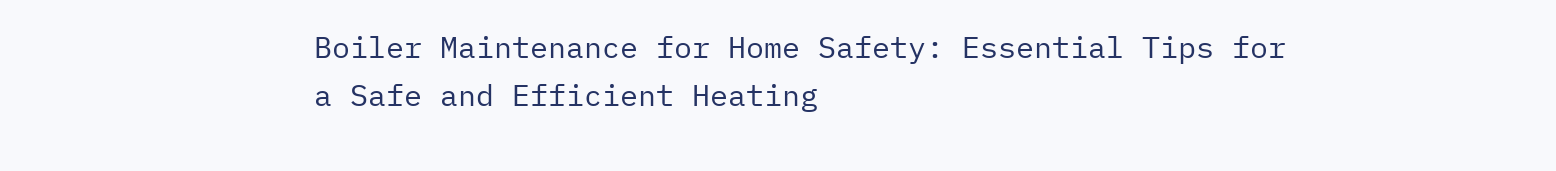Boiler Maintenance for Home Safety: Essential Tips for a Safe and Efficient Heating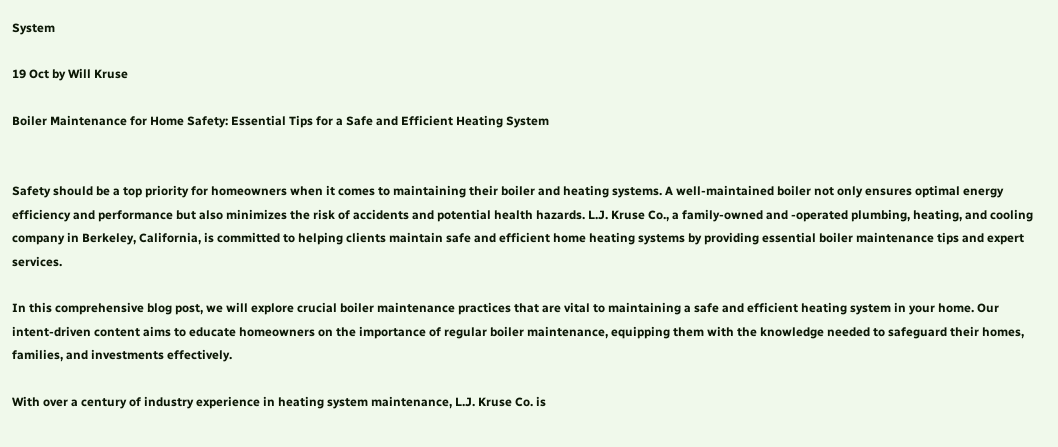System

19 Oct by Will Kruse

Boiler Maintenance for Home Safety: Essential Tips for a Safe and Efficient Heating System


Safety should be a top priority for homeowners when it comes to maintaining their boiler and heating systems. A well-maintained boiler not only ensures optimal energy efficiency and performance but also minimizes the risk of accidents and potential health hazards. L.J. Kruse Co., a family-owned and -operated plumbing, heating, and cooling company in Berkeley, California, is committed to helping clients maintain safe and efficient home heating systems by providing essential boiler maintenance tips and expert services.

In this comprehensive blog post, we will explore crucial boiler maintenance practices that are vital to maintaining a safe and efficient heating system in your home. Our intent-driven content aims to educate homeowners on the importance of regular boiler maintenance, equipping them with the knowledge needed to safeguard their homes, families, and investments effectively.

With over a century of industry experience in heating system maintenance, L.J. Kruse Co. is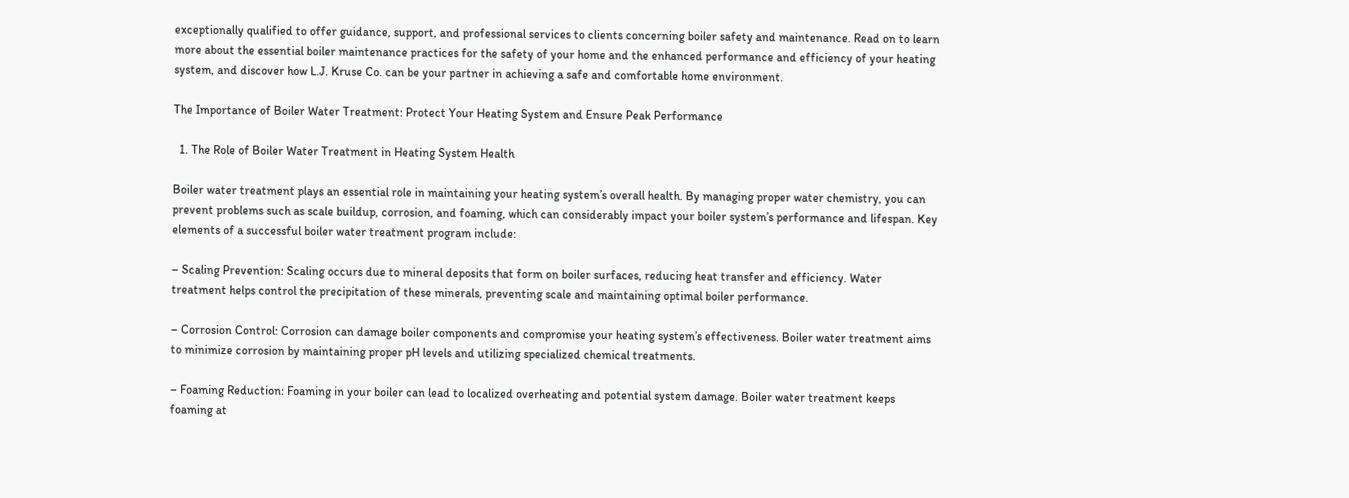exceptionally qualified to offer guidance, support, and professional services to clients concerning boiler safety and maintenance. Read on to learn more about the essential boiler maintenance practices for the safety of your home and the enhanced performance and efficiency of your heating system, and discover how L.J. Kruse Co. can be your partner in achieving a safe and comfortable home environment.

The Importance of Boiler Water Treatment: Protect Your Heating System and Ensure Peak Performance

  1. The Role of Boiler Water Treatment in Heating System Health

Boiler water treatment plays an essential role in maintaining your heating system’s overall health. By managing proper water chemistry, you can prevent problems such as scale buildup, corrosion, and foaming, which can considerably impact your boiler system’s performance and lifespan. Key elements of a successful boiler water treatment program include:

– Scaling Prevention: Scaling occurs due to mineral deposits that form on boiler surfaces, reducing heat transfer and efficiency. Water treatment helps control the precipitation of these minerals, preventing scale and maintaining optimal boiler performance.

– Corrosion Control: Corrosion can damage boiler components and compromise your heating system’s effectiveness. Boiler water treatment aims to minimize corrosion by maintaining proper pH levels and utilizing specialized chemical treatments.

– Foaming Reduction: Foaming in your boiler can lead to localized overheating and potential system damage. Boiler water treatment keeps foaming at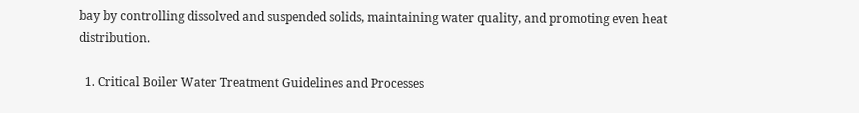bay by controlling dissolved and suspended solids, maintaining water quality, and promoting even heat distribution.

  1. Critical Boiler Water Treatment Guidelines and Processes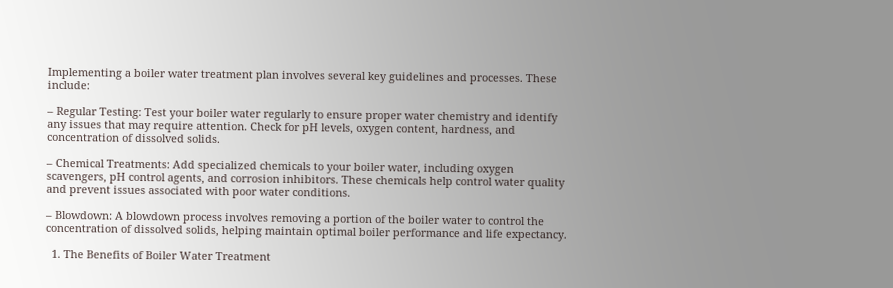Implementing a boiler water treatment plan involves several key guidelines and processes. These include:

– Regular Testing: Test your boiler water regularly to ensure proper water chemistry and identify any issues that may require attention. Check for pH levels, oxygen content, hardness, and concentration of dissolved solids.

– Chemical Treatments: Add specialized chemicals to your boiler water, including oxygen scavengers, pH control agents, and corrosion inhibitors. These chemicals help control water quality and prevent issues associated with poor water conditions.

– Blowdown: A blowdown process involves removing a portion of the boiler water to control the concentration of dissolved solids, helping maintain optimal boiler performance and life expectancy.

  1. The Benefits of Boiler Water Treatment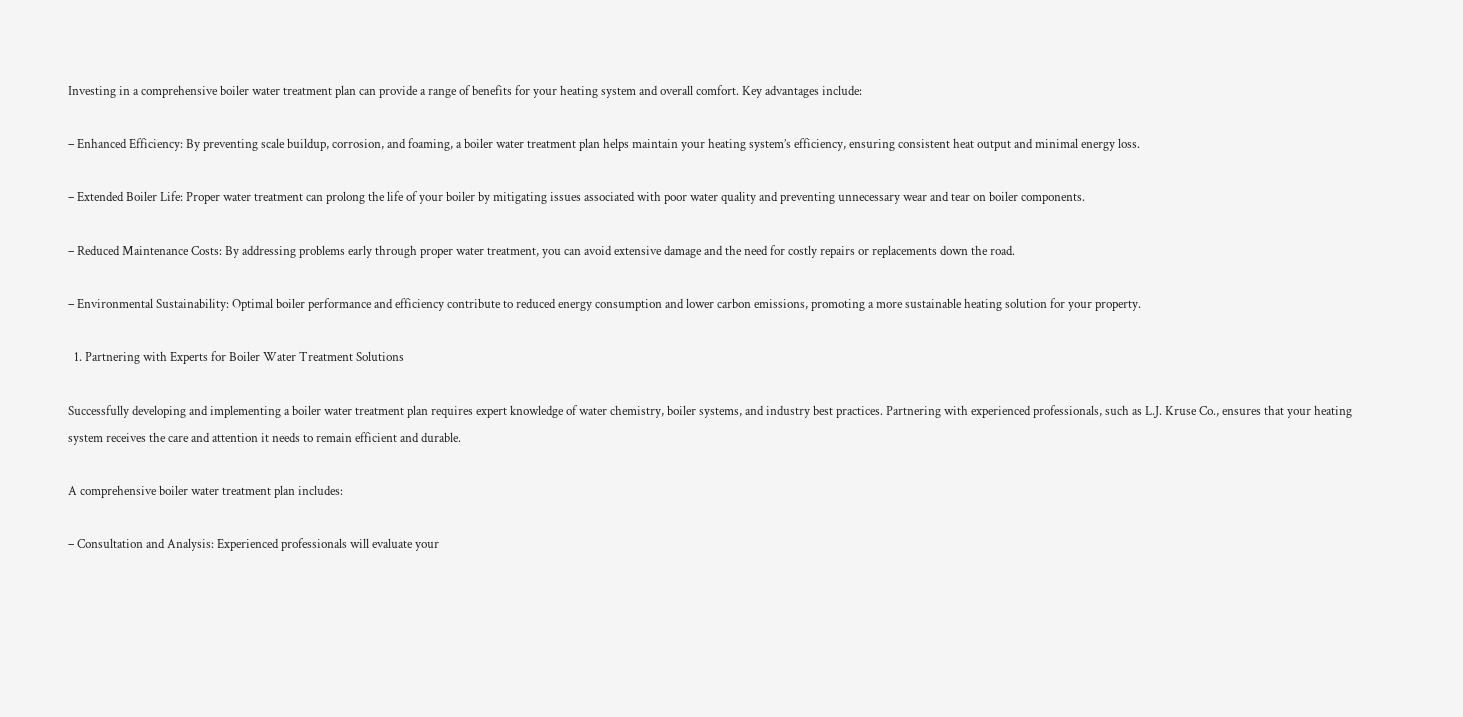Investing in a comprehensive boiler water treatment plan can provide a range of benefits for your heating system and overall comfort. Key advantages include:

– Enhanced Efficiency: By preventing scale buildup, corrosion, and foaming, a boiler water treatment plan helps maintain your heating system’s efficiency, ensuring consistent heat output and minimal energy loss.

– Extended Boiler Life: Proper water treatment can prolong the life of your boiler by mitigating issues associated with poor water quality and preventing unnecessary wear and tear on boiler components.

– Reduced Maintenance Costs: By addressing problems early through proper water treatment, you can avoid extensive damage and the need for costly repairs or replacements down the road.

– Environmental Sustainability: Optimal boiler performance and efficiency contribute to reduced energy consumption and lower carbon emissions, promoting a more sustainable heating solution for your property.

  1. Partnering with Experts for Boiler Water Treatment Solutions

Successfully developing and implementing a boiler water treatment plan requires expert knowledge of water chemistry, boiler systems, and industry best practices. Partnering with experienced professionals, such as L.J. Kruse Co., ensures that your heating system receives the care and attention it needs to remain efficient and durable.

A comprehensive boiler water treatment plan includes:

– Consultation and Analysis: Experienced professionals will evaluate your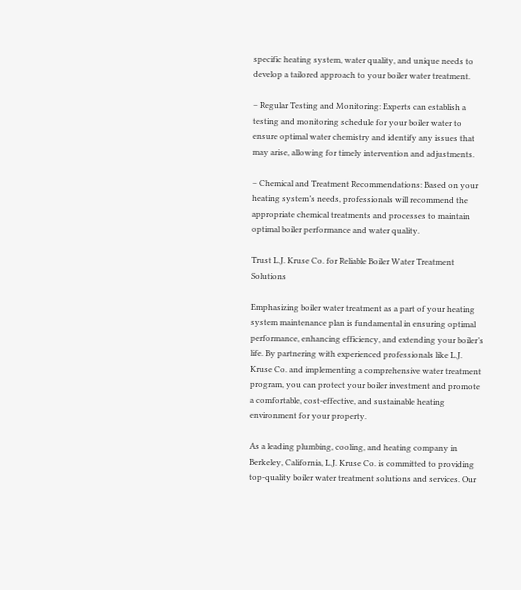specific heating system, water quality, and unique needs to develop a tailored approach to your boiler water treatment.

– Regular Testing and Monitoring: Experts can establish a testing and monitoring schedule for your boiler water to ensure optimal water chemistry and identify any issues that may arise, allowing for timely intervention and adjustments.

– Chemical and Treatment Recommendations: Based on your heating system’s needs, professionals will recommend the appropriate chemical treatments and processes to maintain optimal boiler performance and water quality.

Trust L.J. Kruse Co. for Reliable Boiler Water Treatment Solutions

Emphasizing boiler water treatment as a part of your heating system maintenance plan is fundamental in ensuring optimal performance, enhancing efficiency, and extending your boiler’s life. By partnering with experienced professionals like L.J. Kruse Co. and implementing a comprehensive water treatment program, you can protect your boiler investment and promote a comfortable, cost-effective, and sustainable heating environment for your property.

As a leading plumbing, cooling, and heating company in Berkeley, California, L.J. Kruse Co. is committed to providing top-quality boiler water treatment solutions and services. Our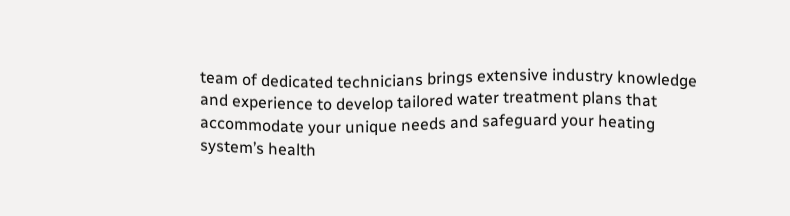team of dedicated technicians brings extensive industry knowledge and experience to develop tailored water treatment plans that accommodate your unique needs and safeguard your heating system’s health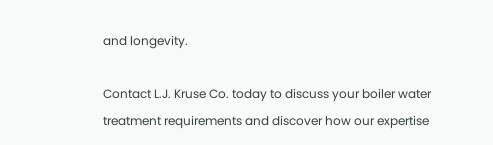and longevity.

Contact L.J. Kruse Co. today to discuss your boiler water treatment requirements and discover how our expertise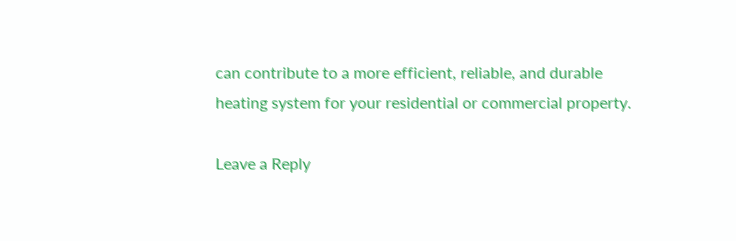can contribute to a more efficient, reliable, and durable heating system for your residential or commercial property.

Leave a Reply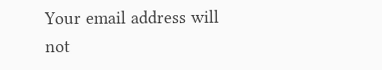Your email address will not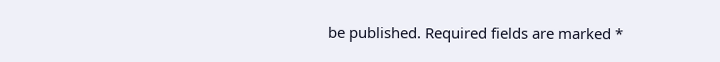be published. Required fields are marked *